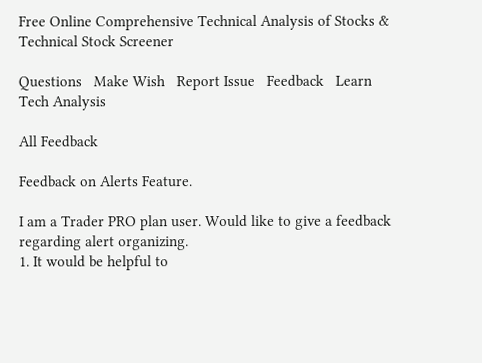Free Online Comprehensive Technical Analysis of Stocks & Technical Stock Screener

Questions   Make Wish   Report Issue   Feedback   Learn Tech Analysis

All Feedback

Feedback on Alerts Feature.

I am a Trader PRO plan user. Would like to give a feedback regarding alert organizing.
1. It would be helpful to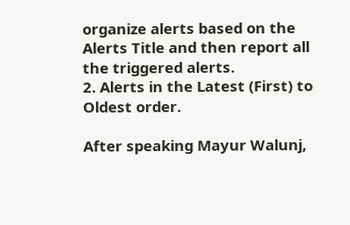organize alerts based on the Alerts Title and then report all the triggered alerts.
2. Alerts in the Latest (First) to Oldest order.

After speaking Mayur Walunj,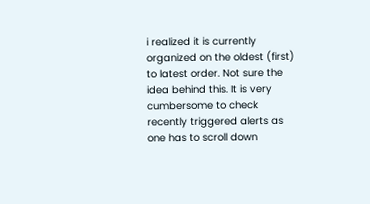i realized it is currently organized on the oldest (first) to latest order. Not sure the idea behind this. It is very cumbersome to check recently triggered alerts as one has to scroll down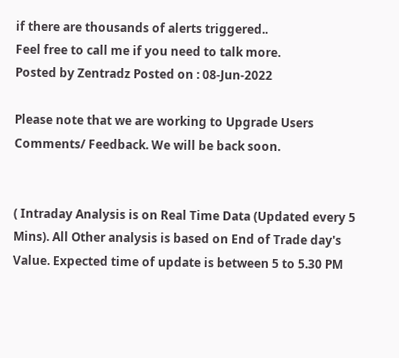if there are thousands of alerts triggered..
Feel free to call me if you need to talk more.
Posted by Zentradz Posted on : 08-Jun-2022

Please note that we are working to Upgrade Users Comments/ Feedback. We will be back soon.


( Intraday Analysis is on Real Time Data (Updated every 5 Mins). All Other analysis is based on End of Trade day's Value. Expected time of update is between 5 to 5.30 PM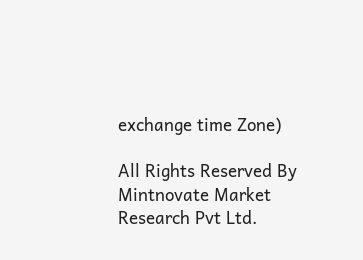exchange time Zone)

All Rights Reserved By Mintnovate Market Research Pvt Ltd.